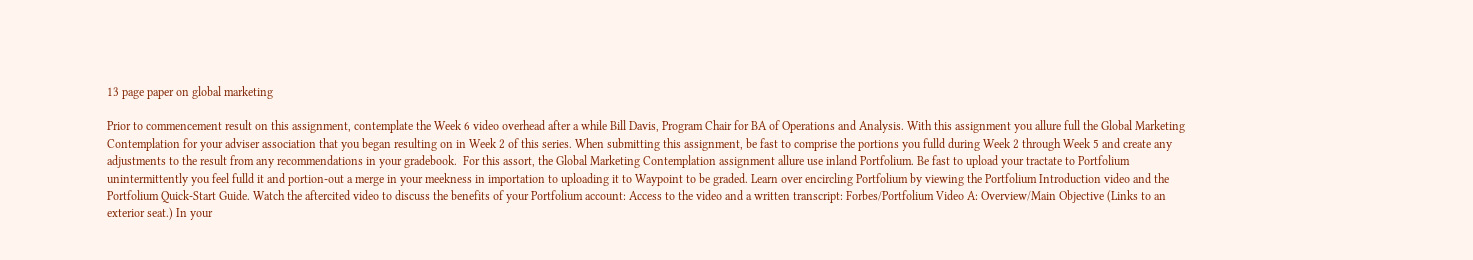13 page paper on global marketing

Prior to commencement result on this assignment, contemplate the Week 6 video overhead after a while Bill Davis, Program Chair for BA of Operations and Analysis. With this assignment you allure full the Global Marketing Contemplation for your adviser association that you began resulting on in Week 2 of this series. When submitting this assignment, be fast to comprise the portions you fulld during Week 2 through Week 5 and create any adjustments to the result from any recommendations in your gradebook.  For this assort, the Global Marketing Contemplation assignment allure use inland Portfolium. Be fast to upload your tractate to Portfolium unintermittently you feel fulld it and portion-out a merge in your meekness in importation to uploading it to Waypoint to be graded. Learn over encircling Portfolium by viewing the Portfolium Introduction video and the Portfolium Quick-Start Guide. Watch the aftercited video to discuss the benefits of your Portfolium account: Access to the video and a written transcript: Forbes/Portfolium Video A: Overview/Main Objective (Links to an exterior seat.) In your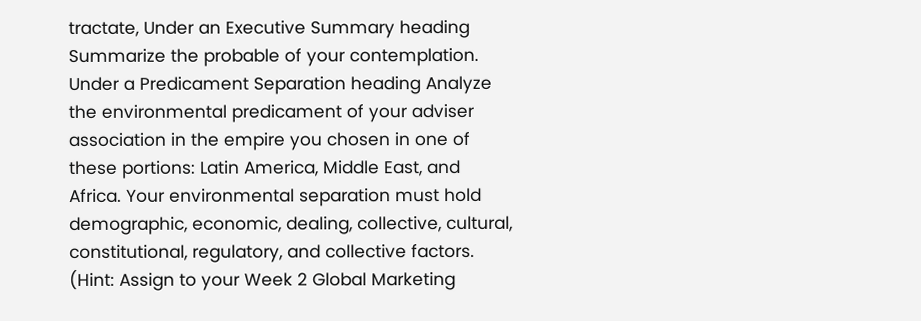tractate, Under an Executive Summary heading Summarize the probable of your contemplation. Under a Predicament Separation heading Analyze the environmental predicament of your adviser association in the empire you chosen in one of these portions: Latin America, Middle East, and Africa. Your environmental separation must hold demographic, economic, dealing, collective, cultural, constitutional, regulatory, and collective factors. (Hint: Assign to your Week 2 Global Marketing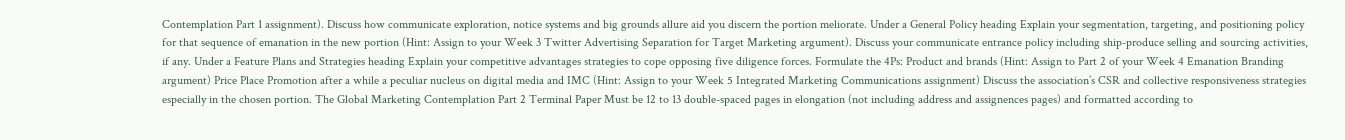Contemplation Part 1 assignment). Discuss how communicate exploration, notice systems and big grounds allure aid you discern the portion meliorate. Under a General Policy heading Explain your segmentation, targeting, and positioning policy for that sequence of emanation in the new portion (Hint: Assign to your Week 3 Twitter Advertising Separation for Target Marketing argument). Discuss your communicate entrance policy including ship-produce selling and sourcing activities, if any. Under a Feature Plans and Strategies heading Explain your competitive advantages strategies to cope opposing five diligence forces. Formulate the 4Ps: Product and brands (Hint: Assign to Part 2 of your Week 4 Emanation Branding argument) Price Place Promotion after a while a peculiar nucleus on digital media and IMC (Hint: Assign to your Week 5 Integrated Marketing Communications assignment) Discuss the association’s CSR and collective responsiveness strategies especially in the chosen portion. The Global Marketing Contemplation Part 2 Terminal Paper Must be 12 to 13 double-spaced pages in elongation (not including address and assignences pages) and formatted according to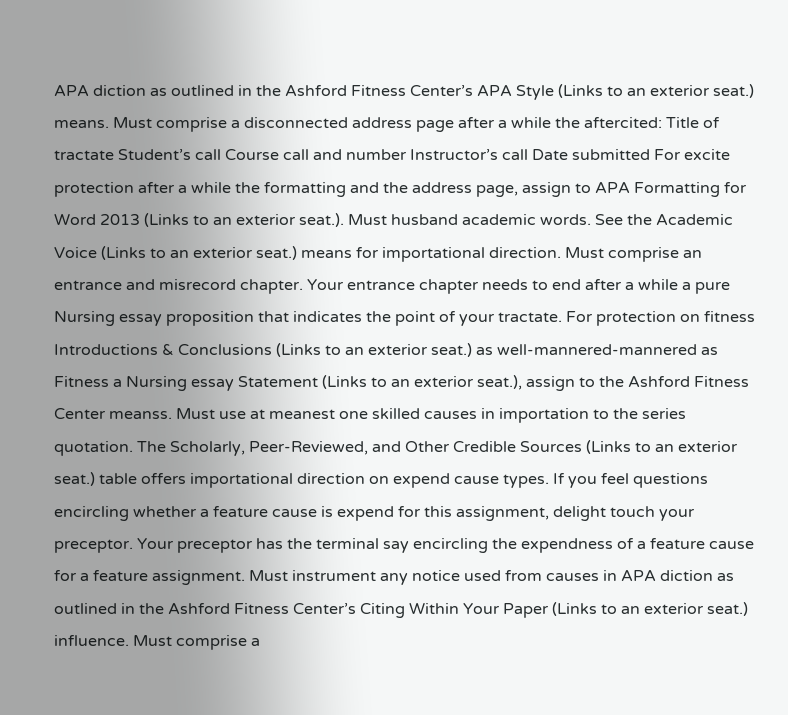APA diction as outlined in the Ashford Fitness Center’s APA Style (Links to an exterior seat.) means. Must comprise a disconnected address page after a while the aftercited: Title of tractate Student’s call Course call and number Instructor’s call Date submitted For excite protection after a while the formatting and the address page, assign to APA Formatting for Word 2013 (Links to an exterior seat.). Must husband academic words. See the Academic Voice (Links to an exterior seat.) means for importational direction. Must comprise an entrance and misrecord chapter. Your entrance chapter needs to end after a while a pure Nursing essay proposition that indicates the point of your tractate. For protection on fitness Introductions & Conclusions (Links to an exterior seat.) as well-mannered-mannered as Fitness a Nursing essay Statement (Links to an exterior seat.), assign to the Ashford Fitness Center meanss. Must use at meanest one skilled causes in importation to the series quotation. The Scholarly, Peer-Reviewed, and Other Credible Sources (Links to an exterior seat.) table offers importational direction on expend cause types. If you feel questions encircling whether a feature cause is expend for this assignment, delight touch your preceptor. Your preceptor has the terminal say encircling the expendness of a feature cause for a feature assignment. Must instrument any notice used from causes in APA diction as outlined in the Ashford Fitness Center’s Citing Within Your Paper (Links to an exterior seat.) influence. Must comprise a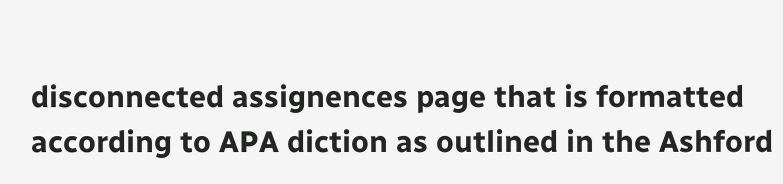disconnected assignences page that is formatted according to APA diction as outlined in the Ashford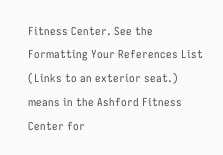Fitness Center. See the Formatting Your References List (Links to an exterior seat.) means in the Ashford Fitness Center for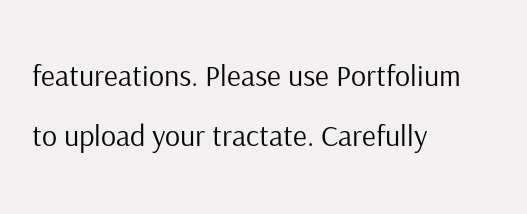featureations. Please use Portfolium to upload your tractate. Carefully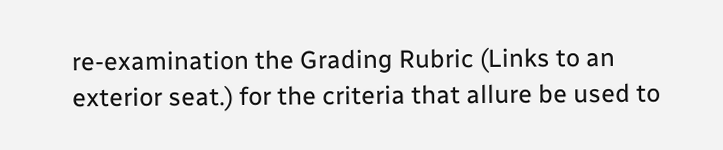re-examination the Grading Rubric (Links to an exterior seat.) for the criteria that allure be used to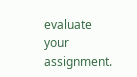evaluate your assignment.